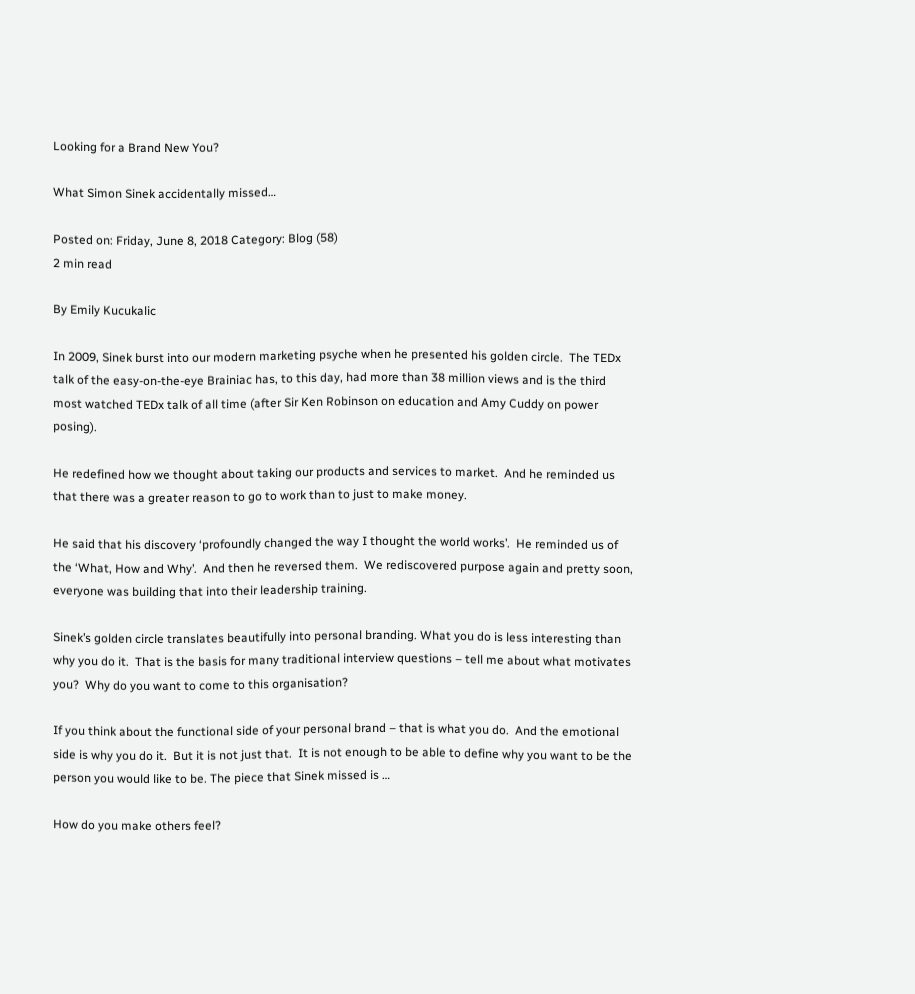Looking for a Brand New You?

What Simon Sinek accidentally missed…

Posted on: Friday, June 8, 2018 Category: Blog (58)
2 min read

By Emily Kucukalic

In 2009, Sinek burst into our modern marketing psyche when he presented his golden circle.  The TEDx talk of the easy-on-the-eye Brainiac has, to this day, had more than 38 million views and is the third most watched TEDx talk of all time (after Sir Ken Robinson on education and Amy Cuddy on power posing).

He redefined how we thought about taking our products and services to market.  And he reminded us that there was a greater reason to go to work than to just to make money.

He said that his discovery ‘profoundly changed the way I thought the world works’.  He reminded us of the ‘What, How and Why’.  And then he reversed them.  We rediscovered purpose again and pretty soon, everyone was building that into their leadership training.

Sinek’s golden circle translates beautifully into personal branding. What you do is less interesting than why you do it.  That is the basis for many traditional interview questions – tell me about what motivates you?  Why do you want to come to this organisation?

If you think about the functional side of your personal brand – that is what you do.  And the emotional side is why you do it.  But it is not just that.  It is not enough to be able to define why you want to be the person you would like to be. The piece that Sinek missed is …

How do you make others feel?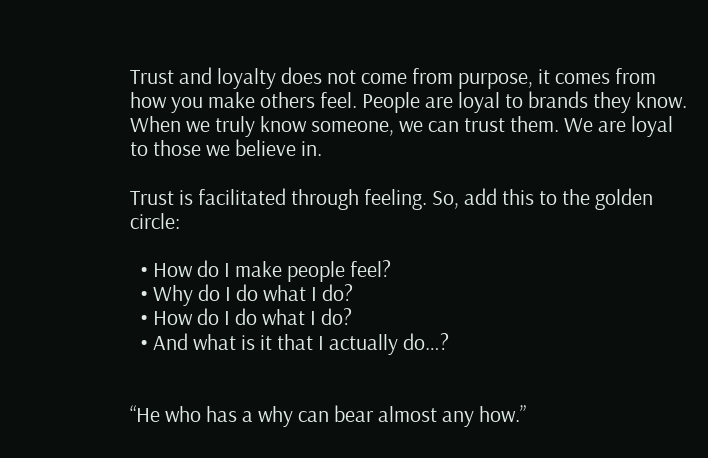Trust and loyalty does not come from purpose, it comes from how you make others feel. People are loyal to brands they know. When we truly know someone, we can trust them. We are loyal to those we believe in.

Trust is facilitated through feeling. So, add this to the golden circle:

  • How do I make people feel?
  • Why do I do what I do?
  • How do I do what I do?
  • And what is it that I actually do…?


“He who has a why can bear almost any how.”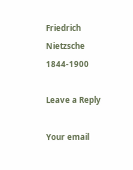Friedrich Nietzsche 1844-1900

Leave a Reply

Your email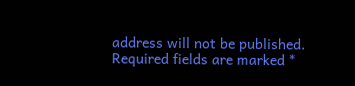address will not be published. Required fields are marked *